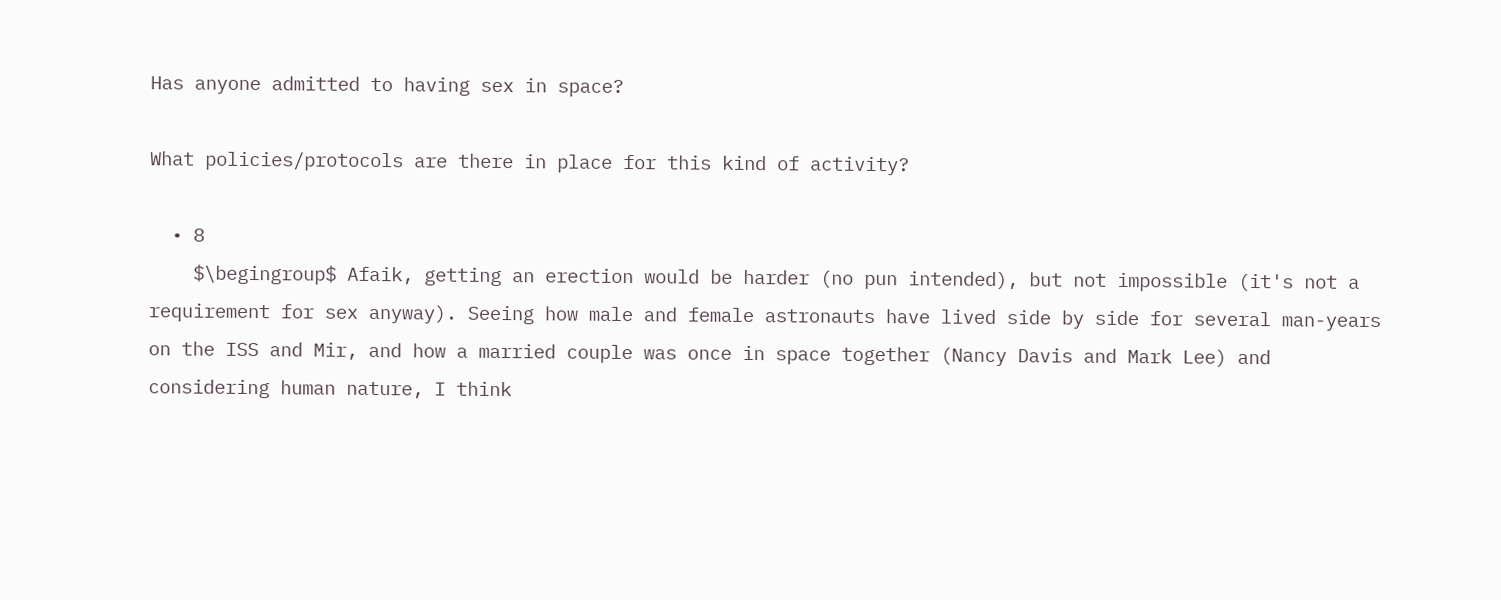Has anyone admitted to having sex in space?

What policies/protocols are there in place for this kind of activity?

  • 8
    $\begingroup$ Afaik, getting an erection would be harder (no pun intended), but not impossible (it's not a requirement for sex anyway). Seeing how male and female astronauts have lived side by side for several man-years on the ISS and Mir, and how a married couple was once in space together (Nancy Davis and Mark Lee) and considering human nature, I think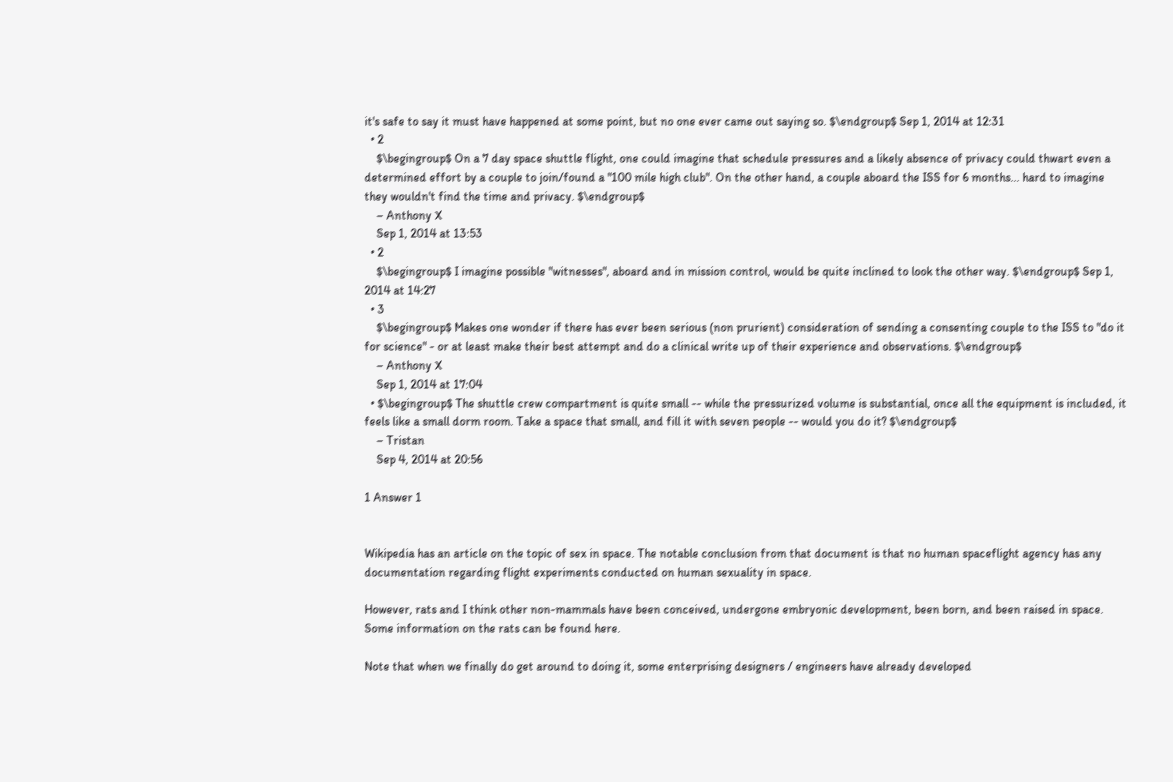it's safe to say it must have happened at some point, but no one ever came out saying so. $\endgroup$ Sep 1, 2014 at 12:31
  • 2
    $\begingroup$ On a 7 day space shuttle flight, one could imagine that schedule pressures and a likely absence of privacy could thwart even a determined effort by a couple to join/found a "100 mile high club". On the other hand, a couple aboard the ISS for 6 months... hard to imagine they wouldn't find the time and privacy. $\endgroup$
    – Anthony X
    Sep 1, 2014 at 13:53
  • 2
    $\begingroup$ I imagine possible "witnesses", aboard and in mission control, would be quite inclined to look the other way. $\endgroup$ Sep 1, 2014 at 14:27
  • 3
    $\begingroup$ Makes one wonder if there has ever been serious (non prurient) consideration of sending a consenting couple to the ISS to "do it for science" - or at least make their best attempt and do a clinical write up of their experience and observations. $\endgroup$
    – Anthony X
    Sep 1, 2014 at 17:04
  • $\begingroup$ The shuttle crew compartment is quite small -- while the pressurized volume is substantial, once all the equipment is included, it feels like a small dorm room. Take a space that small, and fill it with seven people -- would you do it? $\endgroup$
    – Tristan
    Sep 4, 2014 at 20:56

1 Answer 1


Wikipedia has an article on the topic of sex in space. The notable conclusion from that document is that no human spaceflight agency has any documentation regarding flight experiments conducted on human sexuality in space.

However, rats and I think other non-mammals have been conceived, undergone embryonic development, been born, and been raised in space. Some information on the rats can be found here.

Note that when we finally do get around to doing it, some enterprising designers / engineers have already developed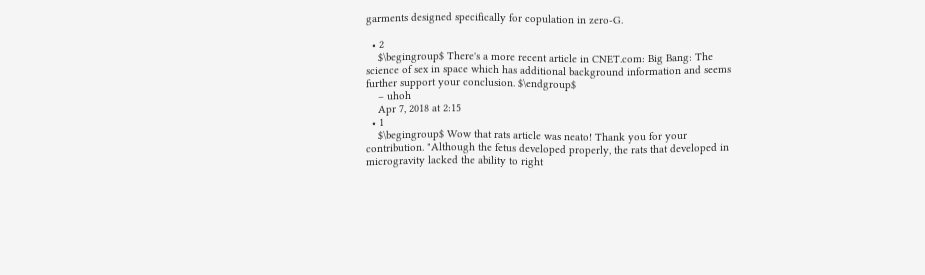garments designed specifically for copulation in zero-G.

  • 2
    $\begingroup$ There's a more recent article in CNET.com: Big Bang: The science of sex in space which has additional background information and seems further support your conclusion. $\endgroup$
    – uhoh
    Apr 7, 2018 at 2:15
  • 1
    $\begingroup$ Wow that rats article was neato! Thank you for your contribution. "Although the fetus developed properly, the rats that developed in microgravity lacked the ability to right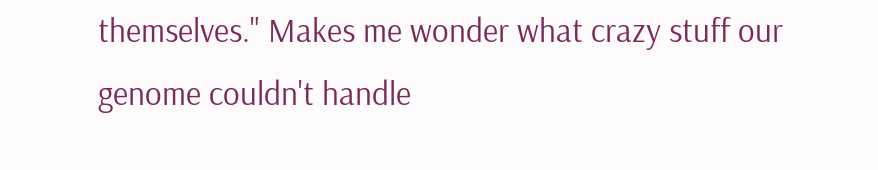themselves." Makes me wonder what crazy stuff our genome couldn't handle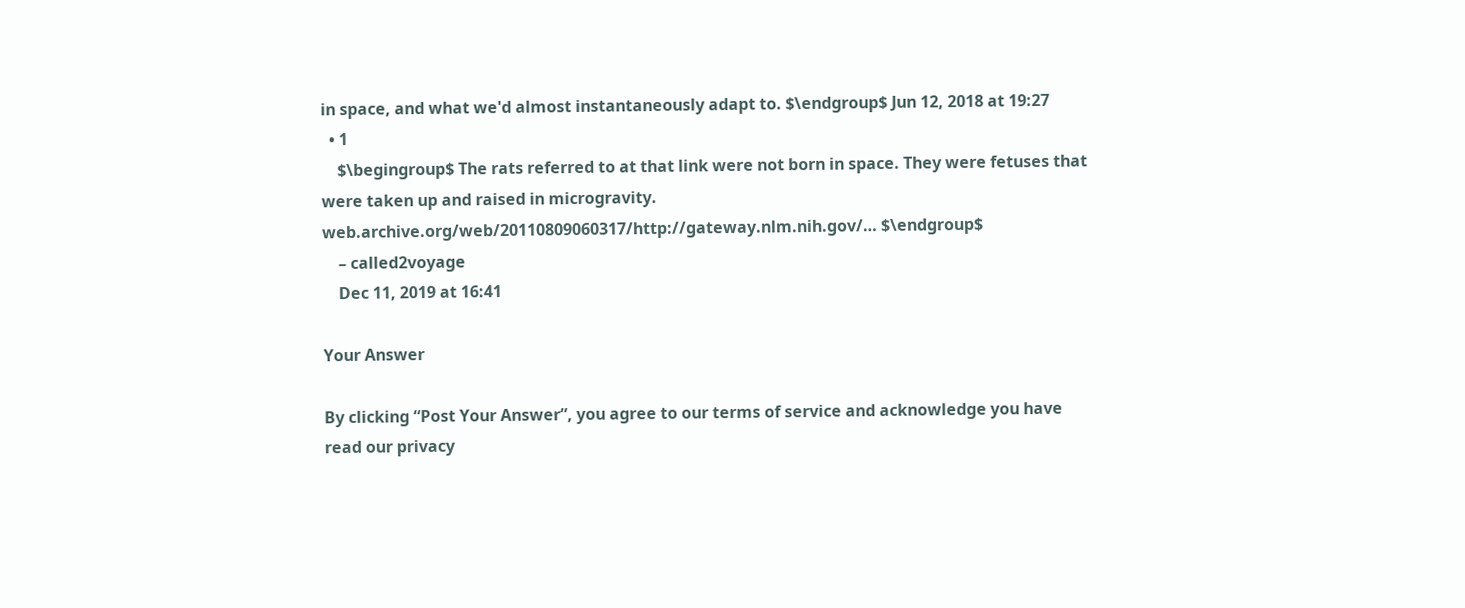in space, and what we'd almost instantaneously adapt to. $\endgroup$ Jun 12, 2018 at 19:27
  • 1
    $\begingroup$ The rats referred to at that link were not born in space. They were fetuses that were taken up and raised in microgravity. web.archive.org/web/20110809060317/http://gateway.nlm.nih.gov/… $\endgroup$
    – called2voyage
    Dec 11, 2019 at 16:41

Your Answer

By clicking “Post Your Answer”, you agree to our terms of service and acknowledge you have read our privacy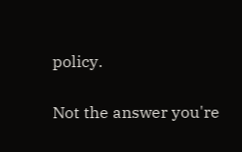policy.

Not the answer you're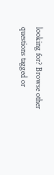looking for? Browse other questions tagged or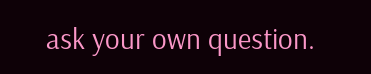ask your own question.